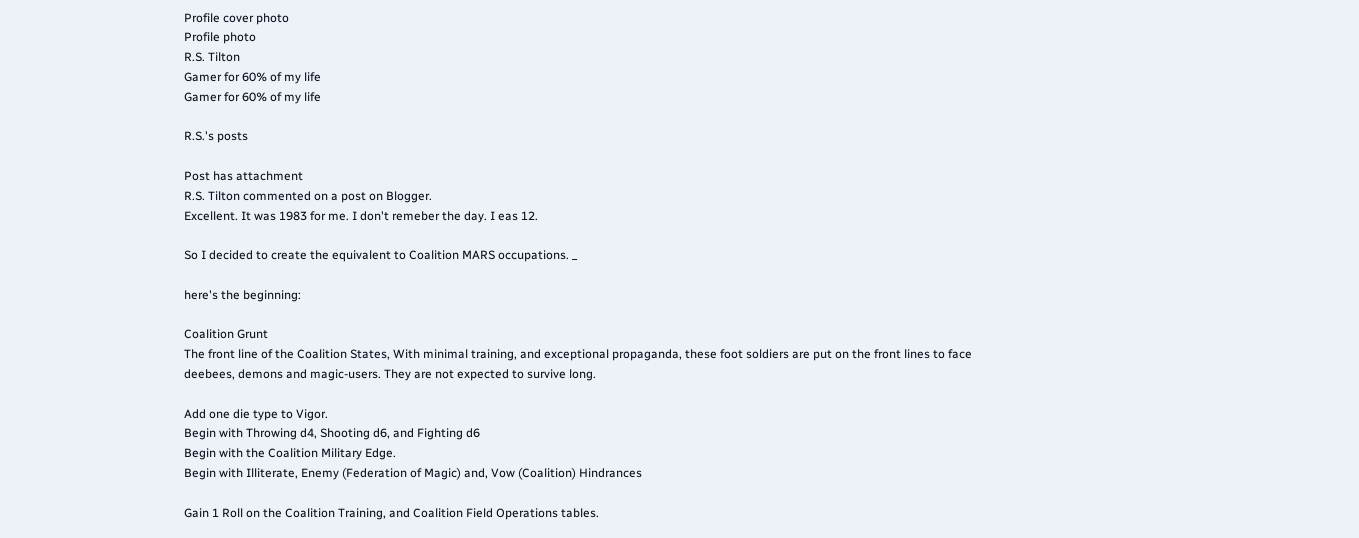Profile cover photo
Profile photo
R.S. Tilton
Gamer for 60% of my life
Gamer for 60% of my life

R.S.'s posts

Post has attachment
R.S. Tilton commented on a post on Blogger.
Excellent. It was 1983 for me. I don't remeber the day. I eas 12.

So I decided to create the equivalent to Coalition MARS occupations. _

here's the beginning:

Coalition Grunt
The front line of the Coalition States, With minimal training, and exceptional propaganda, these foot soldiers are put on the front lines to face deebees, demons and magic-users. They are not expected to survive long.

Add one die type to Vigor.
Begin with Throwing d4, Shooting d6, and Fighting d6
Begin with the Coalition Military Edge.
Begin with Illiterate, Enemy (Federation of Magic) and, Vow (Coalition) Hindrances

Gain 1 Roll on the Coalition Training, and Coalition Field Operations tables.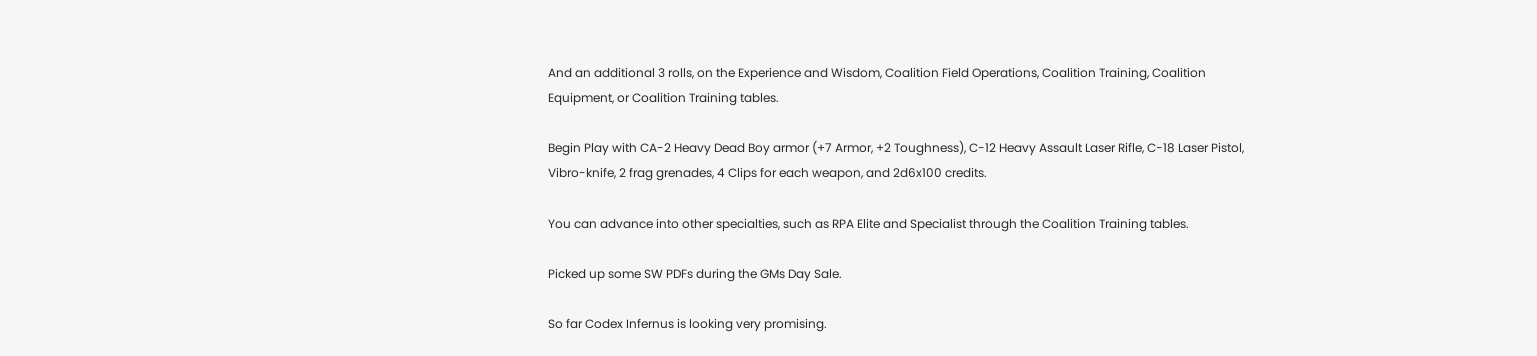And an additional 3 rolls, on the Experience and Wisdom, Coalition Field Operations, Coalition Training, Coalition Equipment, or Coalition Training tables.

Begin Play with CA-2 Heavy Dead Boy armor (+7 Armor, +2 Toughness), C-12 Heavy Assault Laser Rifle, C-18 Laser Pistol, Vibro-knife, 2 frag grenades, 4 Clips for each weapon, and 2d6x100 credits.

You can advance into other specialties, such as RPA Elite and Specialist through the Coalition Training tables.

Picked up some SW PDFs during the GMs Day Sale.

So far Codex Infernus is looking very promising.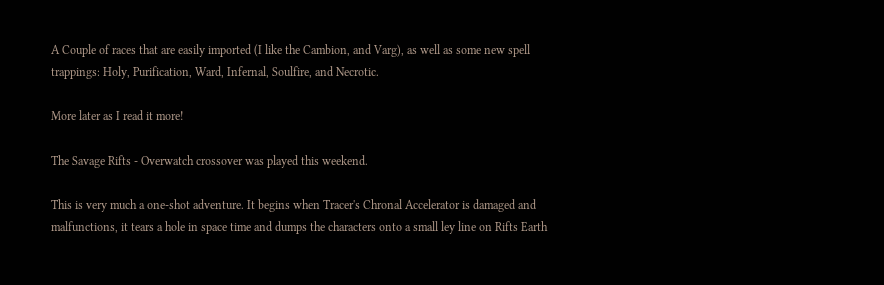A Couple of races that are easily imported (I like the Cambion, and Varg), as well as some new spell trappings: Holy, Purification, Ward, Infernal, Soulfire, and Necrotic.

More later as I read it more!

The Savage Rifts - Overwatch crossover was played this weekend.

This is very much a one-shot adventure. It begins when Tracer's Chronal Accelerator is damaged and malfunctions, it tears a hole in space time and dumps the characters onto a small ley line on Rifts Earth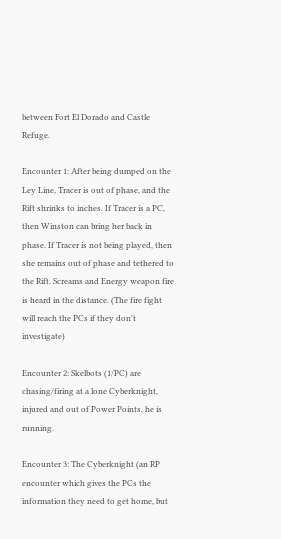between Fort El Dorado and Castle Refuge.

Encounter 1: After being dumped on the Ley Line, Tracer is out of phase, and the Rift shrinks to inches. If Tracer is a PC, then Winston can bring her back in phase. If Tracer is not being played, then she remains out of phase and tethered to the Rift. Screams and Energy weapon fire is heard in the distance. (The fire fight will reach the PCs if they don't investigate)

Encounter 2: Skelbots (1/PC) are chasing/firing at a lone Cyberknight, injured and out of Power Points, he is running.

Encounter 3: The Cyberknight (an RP encounter which gives the PCs the information they need to get home, but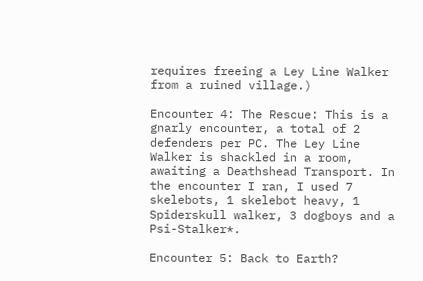requires freeing a Ley Line Walker from a ruined village.)

Encounter 4: The Rescue: This is a gnarly encounter, a total of 2 defenders per PC. The Ley Line Walker is shackled in a room, awaiting a Deathshead Transport. In the encounter I ran, I used 7 skelebots, 1 skelebot heavy, 1 Spiderskull walker, 3 dogboys and a Psi-Stalker*.

Encounter 5: Back to Earth?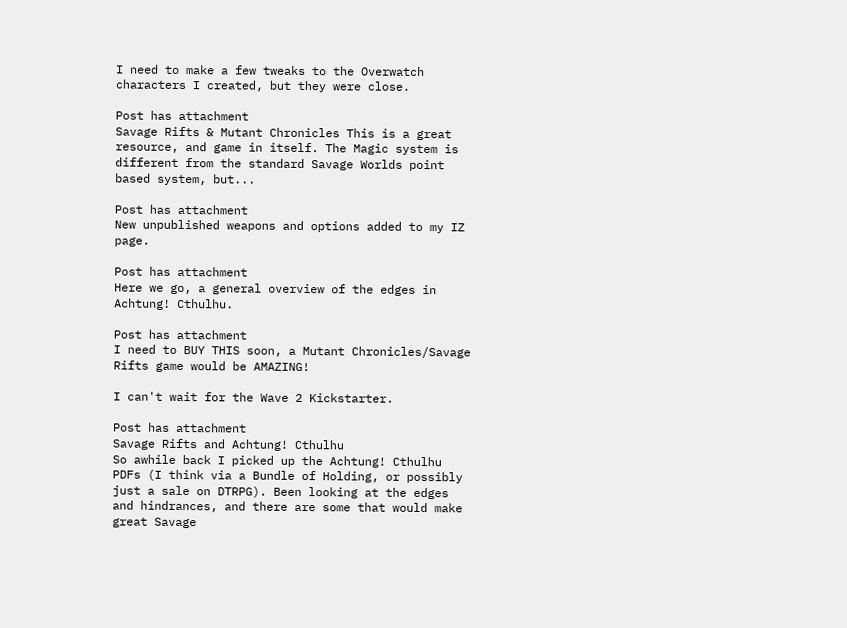I need to make a few tweaks to the Overwatch characters I created, but they were close.

Post has attachment
Savage Rifts & Mutant Chronicles This is a great resource, and game in itself. The Magic system is different from the standard Savage Worlds point based system, but...

Post has attachment
New unpublished weapons and options added to my IZ page.

Post has attachment
Here we go, a general overview of the edges in Achtung! Cthulhu.

Post has attachment
I need to BUY THIS soon, a Mutant Chronicles/Savage Rifts game would be AMAZING!

I can't wait for the Wave 2 Kickstarter.

Post has attachment
Savage Rifts and Achtung! Cthulhu
So awhile back I picked up the Achtung! Cthulhu PDFs (I think via a Bundle of Holding, or possibly just a sale on DTRPG). Been looking at the edges and hindrances, and there are some that would make great Savage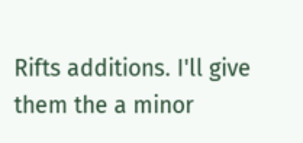Rifts additions. I'll give them the a minor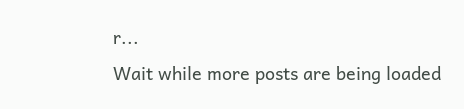r...
Wait while more posts are being loaded